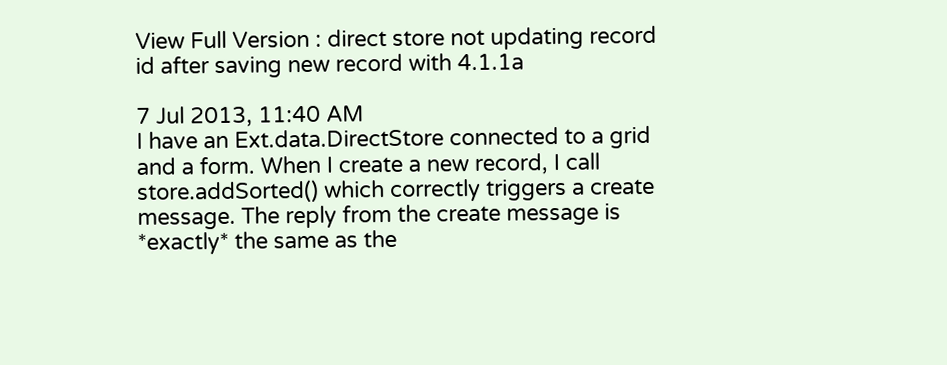View Full Version : direct store not updating record id after saving new record with 4.1.1a

7 Jul 2013, 11:40 AM
I have an Ext.data.DirectStore connected to a grid and a form. When I create a new record, I call store.addSorted() which correctly triggers a create message. The reply from the create message is *exactly* the same as the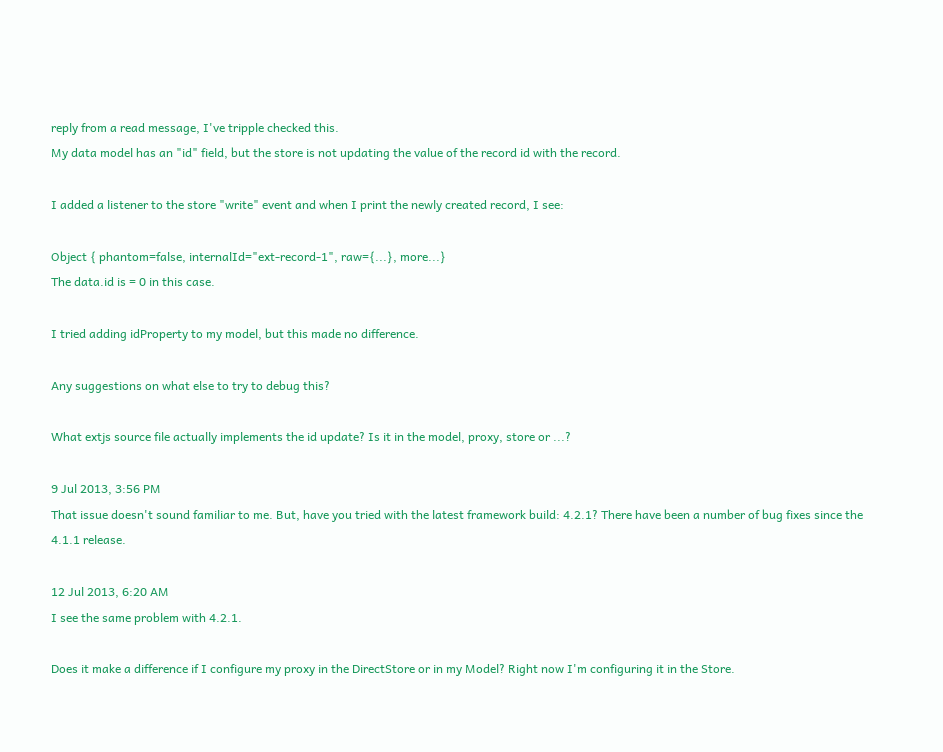reply from a read message, I've tripple checked this.
My data model has an "id" field, but the store is not updating the value of the record id with the record.

I added a listener to the store "write" event and when I print the newly created record, I see:

Object { phantom=false, internalId="ext-record-1", raw={...}, more...}
The data.id is = 0 in this case.

I tried adding idProperty to my model, but this made no difference.

Any suggestions on what else to try to debug this?

What extjs source file actually implements the id update? Is it in the model, proxy, store or ...?

9 Jul 2013, 3:56 PM
That issue doesn't sound familiar to me. But, have you tried with the latest framework build: 4.2.1? There have been a number of bug fixes since the 4.1.1 release.

12 Jul 2013, 6:20 AM
I see the same problem with 4.2.1.

Does it make a difference if I configure my proxy in the DirectStore or in my Model? Right now I'm configuring it in the Store.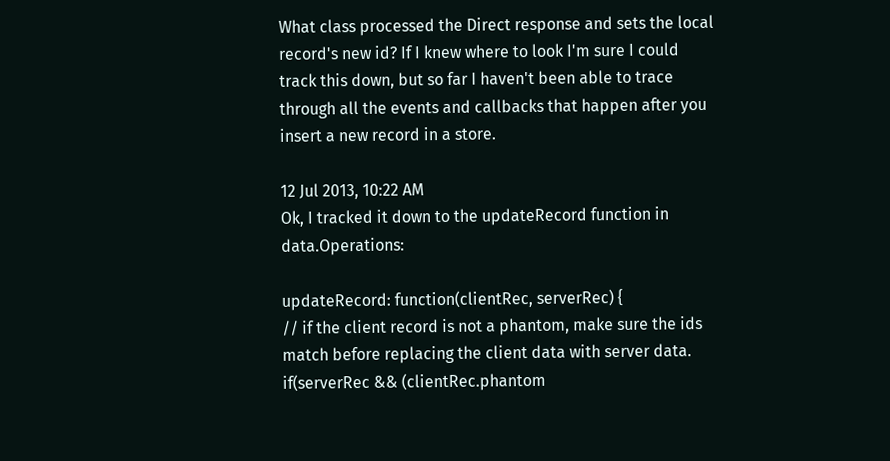What class processed the Direct response and sets the local record's new id? If I knew where to look I'm sure I could track this down, but so far I haven't been able to trace through all the events and callbacks that happen after you insert a new record in a store.

12 Jul 2013, 10:22 AM
Ok, I tracked it down to the updateRecord function in data.Operations:

updateRecord: function(clientRec, serverRec) {
// if the client record is not a phantom, make sure the ids match before replacing the client data with server data.
if(serverRec && (clientRec.phantom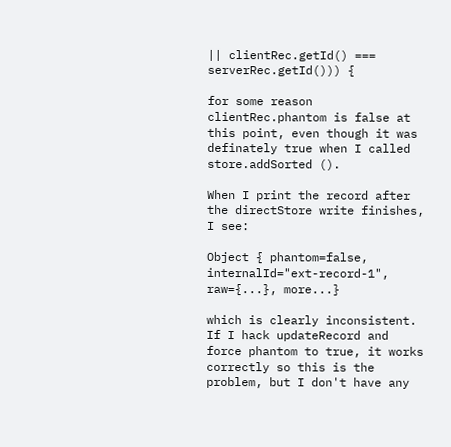|| clientRec.getId() === serverRec.getId())) {

for some reason clientRec.phantom is false at this point, even though it was definately true when I called store.addSorted ().

When I print the record after the directStore write finishes, I see:

Object { phantom=false, internalId="ext-record-1", raw={...}, more...}

which is clearly inconsistent. If I hack updateRecord and force phantom to true, it works correctly so this is the problem, but I don't have any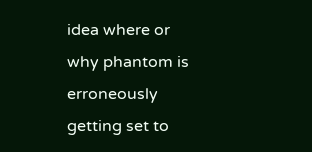idea where or why phantom is erroneously getting set to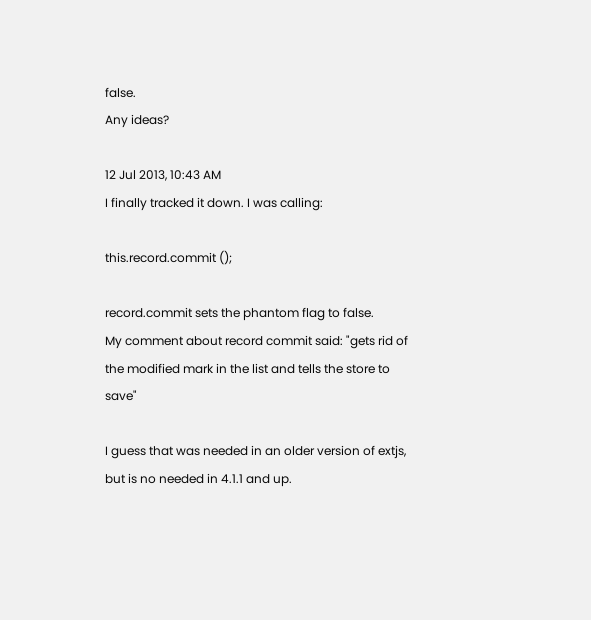false.
Any ideas?

12 Jul 2013, 10:43 AM
I finally tracked it down. I was calling:

this.record.commit ();

record.commit sets the phantom flag to false.
My comment about record commit said: "gets rid of the modified mark in the list and tells the store to save"

I guess that was needed in an older version of extjs, but is no needed in 4.1.1 and up.